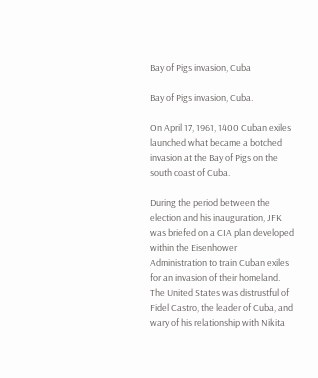Bay of Pigs invasion, Cuba

Bay of Pigs invasion, Cuba.

On April 17, 1961, 1400 Cuban exiles launched what became a botched invasion at the Bay of Pigs on the south coast of Cuba.

During the period between the election and his inauguration, JFK was briefed on a CIA plan developed within the Eisenhower Administration to train Cuban exiles for an invasion of their homeland. The United States was distrustful of Fidel Castro, the leader of Cuba, and wary of his relationship with Nikita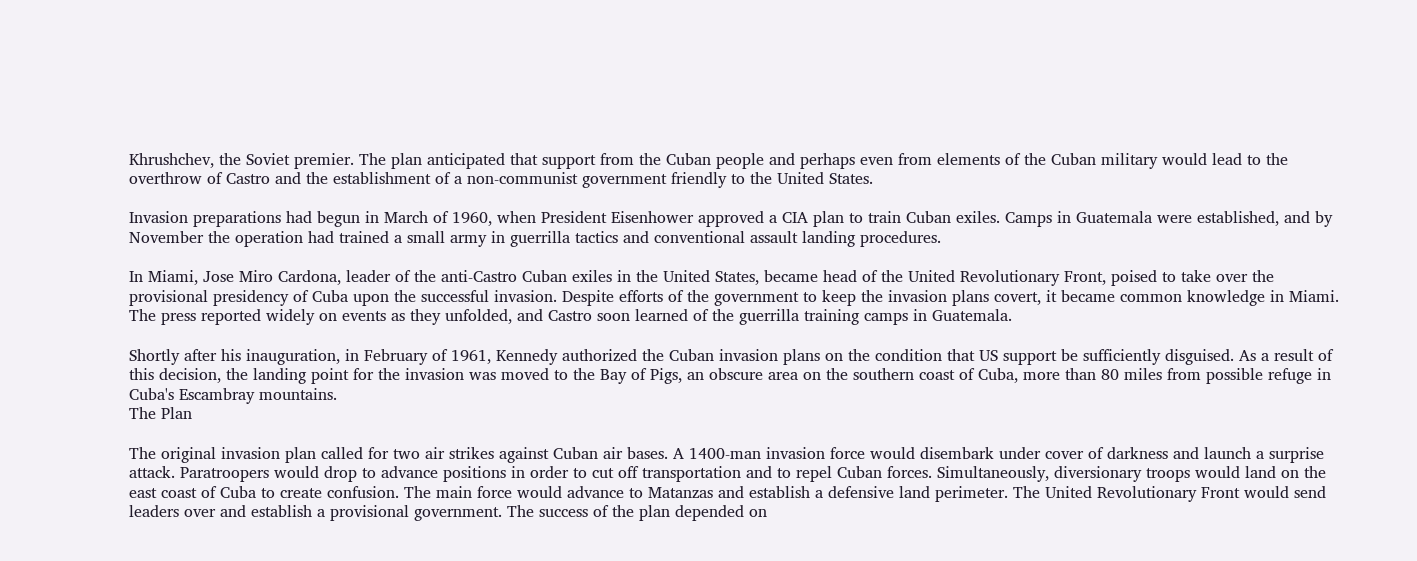Khrushchev, the Soviet premier. The plan anticipated that support from the Cuban people and perhaps even from elements of the Cuban military would lead to the overthrow of Castro and the establishment of a non-communist government friendly to the United States.

Invasion preparations had begun in March of 1960, when President Eisenhower approved a CIA plan to train Cuban exiles. Camps in Guatemala were established, and by November the operation had trained a small army in guerrilla tactics and conventional assault landing procedures.

In Miami, Jose Miro Cardona, leader of the anti-Castro Cuban exiles in the United States, became head of the United Revolutionary Front, poised to take over the provisional presidency of Cuba upon the successful invasion. Despite efforts of the government to keep the invasion plans covert, it became common knowledge in Miami. The press reported widely on events as they unfolded, and Castro soon learned of the guerrilla training camps in Guatemala.

Shortly after his inauguration, in February of 1961, Kennedy authorized the Cuban invasion plans on the condition that US support be sufficiently disguised. As a result of this decision, the landing point for the invasion was moved to the Bay of Pigs, an obscure area on the southern coast of Cuba, more than 80 miles from possible refuge in Cuba's Escambray mountains.
The Plan

The original invasion plan called for two air strikes against Cuban air bases. A 1400-man invasion force would disembark under cover of darkness and launch a surprise attack. Paratroopers would drop to advance positions in order to cut off transportation and to repel Cuban forces. Simultaneously, diversionary troops would land on the east coast of Cuba to create confusion. The main force would advance to Matanzas and establish a defensive land perimeter. The United Revolutionary Front would send leaders over and establish a provisional government. The success of the plan depended on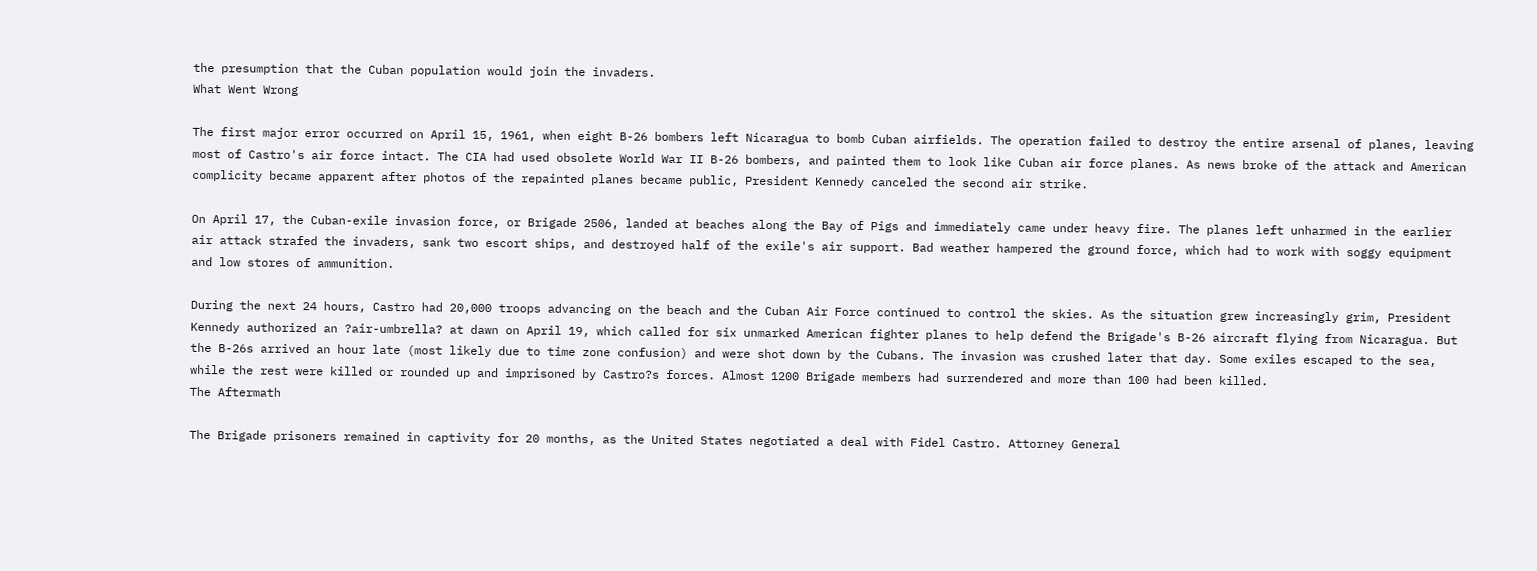the presumption that the Cuban population would join the invaders.
What Went Wrong

The first major error occurred on April 15, 1961, when eight B-26 bombers left Nicaragua to bomb Cuban airfields. The operation failed to destroy the entire arsenal of planes, leaving most of Castro's air force intact. The CIA had used obsolete World War II B-26 bombers, and painted them to look like Cuban air force planes. As news broke of the attack and American complicity became apparent after photos of the repainted planes became public, President Kennedy canceled the second air strike.

On April 17, the Cuban-exile invasion force, or Brigade 2506, landed at beaches along the Bay of Pigs and immediately came under heavy fire. The planes left unharmed in the earlier air attack strafed the invaders, sank two escort ships, and destroyed half of the exile's air support. Bad weather hampered the ground force, which had to work with soggy equipment and low stores of ammunition.

During the next 24 hours, Castro had 20,000 troops advancing on the beach and the Cuban Air Force continued to control the skies. As the situation grew increasingly grim, President Kennedy authorized an ?air-umbrella? at dawn on April 19, which called for six unmarked American fighter planes to help defend the Brigade's B-26 aircraft flying from Nicaragua. But the B-26s arrived an hour late (most likely due to time zone confusion) and were shot down by the Cubans. The invasion was crushed later that day. Some exiles escaped to the sea, while the rest were killed or rounded up and imprisoned by Castro?s forces. Almost 1200 Brigade members had surrendered and more than 100 had been killed.
The Aftermath

The Brigade prisoners remained in captivity for 20 months, as the United States negotiated a deal with Fidel Castro. Attorney General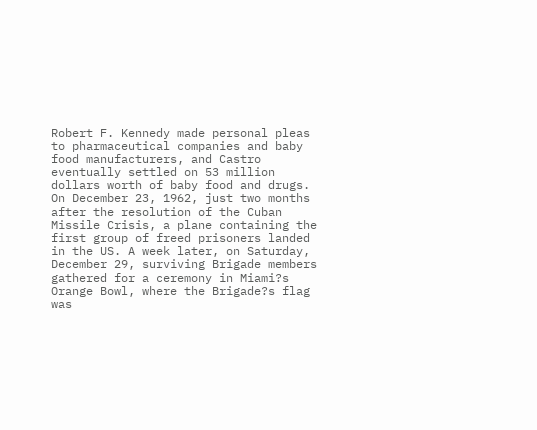Robert F. Kennedy made personal pleas to pharmaceutical companies and baby food manufacturers, and Castro eventually settled on 53 million dollars worth of baby food and drugs. On December 23, 1962, just two months after the resolution of the Cuban Missile Crisis, a plane containing the first group of freed prisoners landed in the US. A week later, on Saturday, December 29, surviving Brigade members gathered for a ceremony in Miami?s Orange Bowl, where the Brigade?s flag was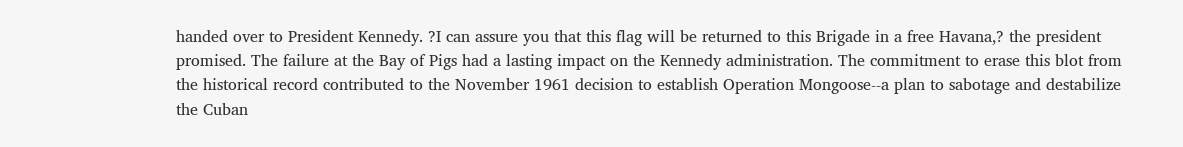handed over to President Kennedy. ?I can assure you that this flag will be returned to this Brigade in a free Havana,? the president promised. The failure at the Bay of Pigs had a lasting impact on the Kennedy administration. The commitment to erase this blot from the historical record contributed to the November 1961 decision to establish Operation Mongoose--a plan to sabotage and destabilize the Cuban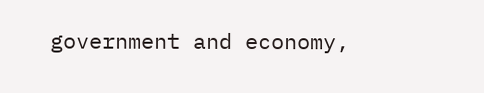government and economy,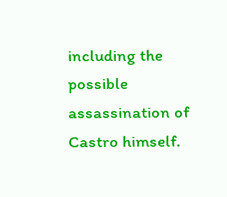including the possible assassination of Castro himself.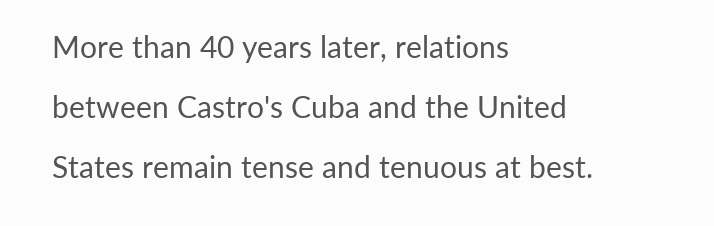More than 40 years later, relations between Castro's Cuba and the United States remain tense and tenuous at best.